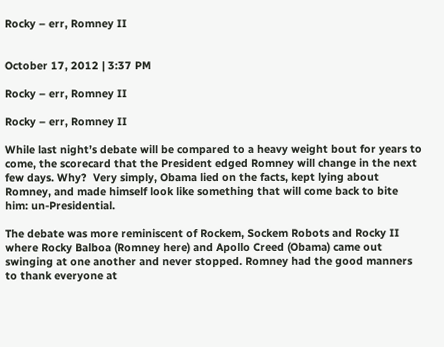Rocky – err, Romney II


October 17, 2012 | 3:37 PM

Rocky – err, Romney II

Rocky – err, Romney II

While last night’s debate will be compared to a heavy weight bout for years to come, the scorecard that the President edged Romney will change in the next few days. Why?  Very simply, Obama lied on the facts, kept lying about Romney, and made himself look like something that will come back to bite him: un-Presidential.

The debate was more reminiscent of Rockem, Sockem Robots and Rocky II where Rocky Balboa (Romney here) and Apollo Creed (Obama) came out swinging at one another and never stopped. Romney had the good manners to thank everyone at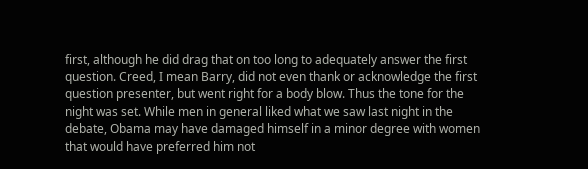first, although he did drag that on too long to adequately answer the first question. Creed, I mean Barry, did not even thank or acknowledge the first question presenter, but went right for a body blow. Thus the tone for the night was set. While men in general liked what we saw last night in the debate, Obama may have damaged himself in a minor degree with women that would have preferred him not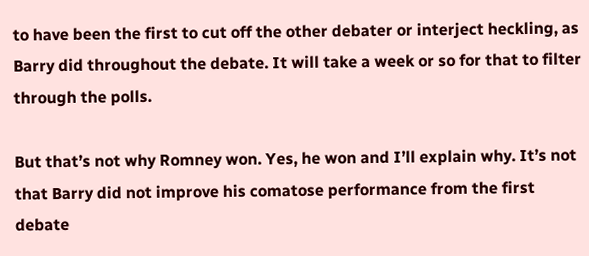to have been the first to cut off the other debater or interject heckling, as Barry did throughout the debate. It will take a week or so for that to filter through the polls.

But that’s not why Romney won. Yes, he won and I’ll explain why. It’s not that Barry did not improve his comatose performance from the first debate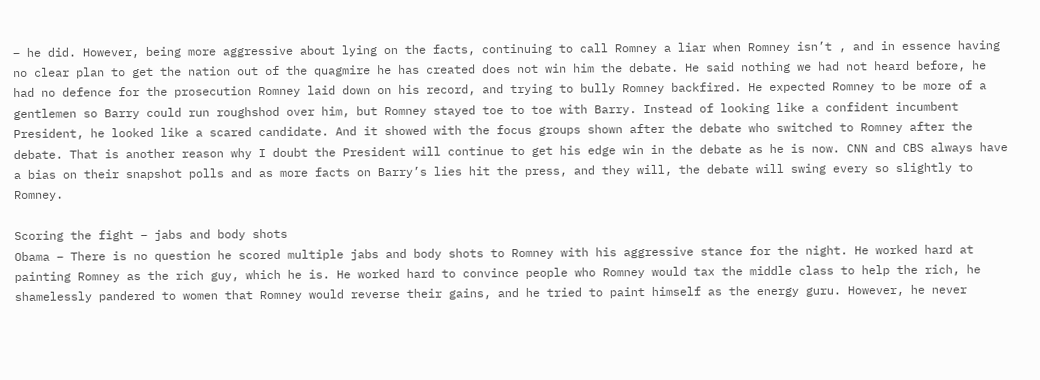– he did. However, being more aggressive about lying on the facts, continuing to call Romney a liar when Romney isn’t , and in essence having no clear plan to get the nation out of the quagmire he has created does not win him the debate. He said nothing we had not heard before, he had no defence for the prosecution Romney laid down on his record, and trying to bully Romney backfired. He expected Romney to be more of a gentlemen so Barry could run roughshod over him, but Romney stayed toe to toe with Barry. Instead of looking like a confident incumbent President, he looked like a scared candidate. And it showed with the focus groups shown after the debate who switched to Romney after the debate. That is another reason why I doubt the President will continue to get his edge win in the debate as he is now. CNN and CBS always have a bias on their snapshot polls and as more facts on Barry’s lies hit the press, and they will, the debate will swing every so slightly to Romney.

Scoring the fight – jabs and body shots
Obama – There is no question he scored multiple jabs and body shots to Romney with his aggressive stance for the night. He worked hard at painting Romney as the rich guy, which he is. He worked hard to convince people who Romney would tax the middle class to help the rich, he shamelessly pandered to women that Romney would reverse their gains, and he tried to paint himself as the energy guru. However, he never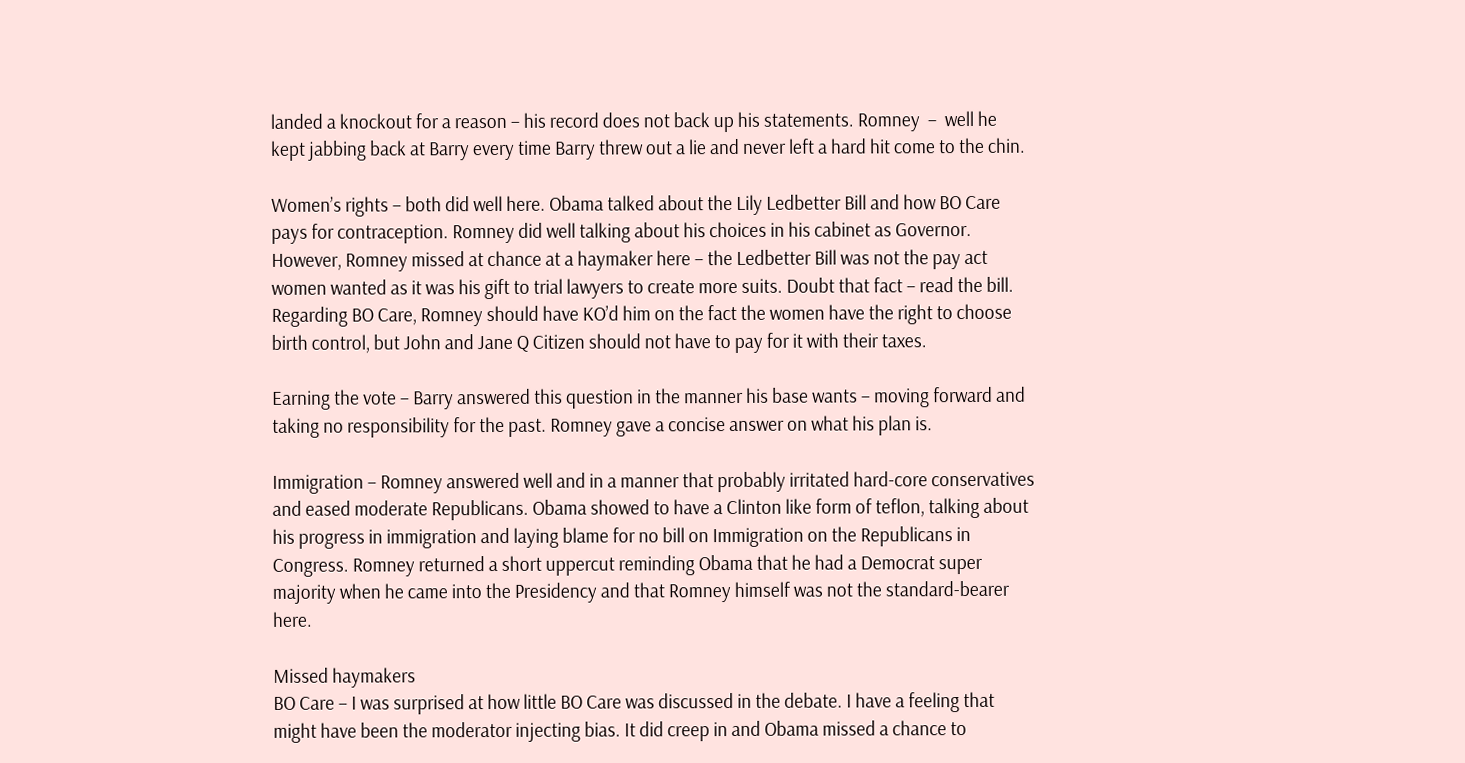landed a knockout for a reason – his record does not back up his statements. Romney  –  well he kept jabbing back at Barry every time Barry threw out a lie and never left a hard hit come to the chin.

Women’s rights – both did well here. Obama talked about the Lily Ledbetter Bill and how BO Care pays for contraception. Romney did well talking about his choices in his cabinet as Governor. However, Romney missed at chance at a haymaker here – the Ledbetter Bill was not the pay act women wanted as it was his gift to trial lawyers to create more suits. Doubt that fact – read the bill. Regarding BO Care, Romney should have KO’d him on the fact the women have the right to choose birth control, but John and Jane Q Citizen should not have to pay for it with their taxes.

Earning the vote – Barry answered this question in the manner his base wants – moving forward and taking no responsibility for the past. Romney gave a concise answer on what his plan is.

Immigration – Romney answered well and in a manner that probably irritated hard-core conservatives and eased moderate Republicans. Obama showed to have a Clinton like form of teflon, talking about his progress in immigration and laying blame for no bill on Immigration on the Republicans in Congress. Romney returned a short uppercut reminding Obama that he had a Democrat super majority when he came into the Presidency and that Romney himself was not the standard-bearer here.

Missed haymakers
BO Care – I was surprised at how little BO Care was discussed in the debate. I have a feeling that might have been the moderator injecting bias. It did creep in and Obama missed a chance to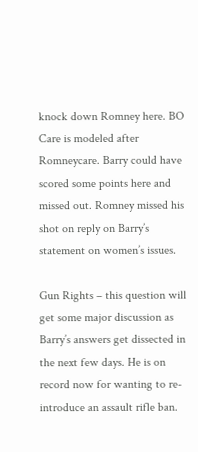knock down Romney here. BO Care is modeled after Romneycare. Barry could have scored some points here and missed out. Romney missed his shot on reply on Barry’s statement on women’s issues.

Gun Rights – this question will get some major discussion as Barry’s answers get dissected in the next few days. He is on record now for wanting to re-introduce an assault rifle ban.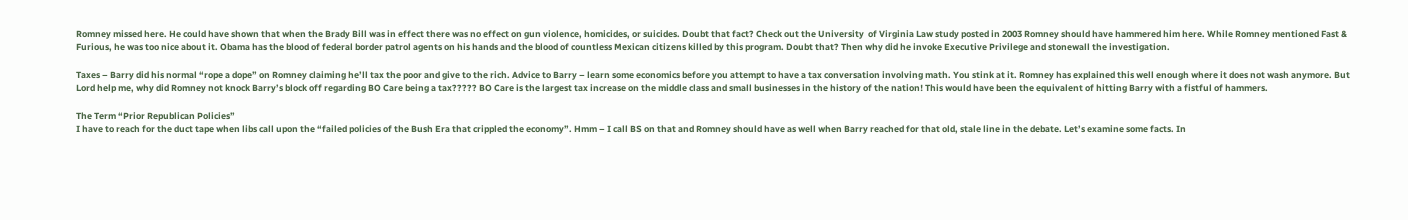Romney missed here. He could have shown that when the Brady Bill was in effect there was no effect on gun violence, homicides, or suicides. Doubt that fact? Check out the University  of Virginia Law study posted in 2003 Romney should have hammered him here. While Romney mentioned Fast & Furious, he was too nice about it. Obama has the blood of federal border patrol agents on his hands and the blood of countless Mexican citizens killed by this program. Doubt that? Then why did he invoke Executive Privilege and stonewall the investigation.

Taxes – Barry did his normal “rope a dope” on Romney claiming he’ll tax the poor and give to the rich. Advice to Barry – learn some economics before you attempt to have a tax conversation involving math. You stink at it. Romney has explained this well enough where it does not wash anymore. But Lord help me, why did Romney not knock Barry’s block off regarding BO Care being a tax????? BO Care is the largest tax increase on the middle class and small businesses in the history of the nation! This would have been the equivalent of hitting Barry with a fistful of hammers.

The Term “Prior Republican Policies”
I have to reach for the duct tape when libs call upon the “failed policies of the Bush Era that crippled the economy”. Hmm – I call BS on that and Romney should have as well when Barry reached for that old, stale line in the debate. Let’s examine some facts. In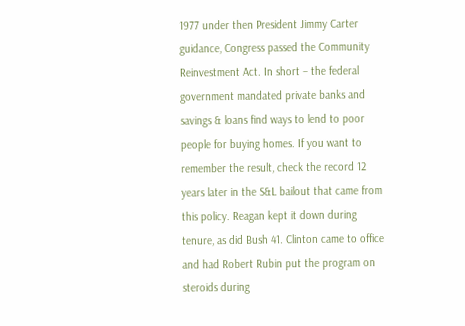1977 under then President Jimmy Carter guidance, Congress passed the Community Reinvestment Act. In short – the federal government mandated private banks and savings & loans find ways to lend to poor people for buying homes. If you want to remember the result, check the record 12 years later in the S&L bailout that came from this policy. Reagan kept it down during tenure, as did Bush 41. Clinton came to office and had Robert Rubin put the program on steroids during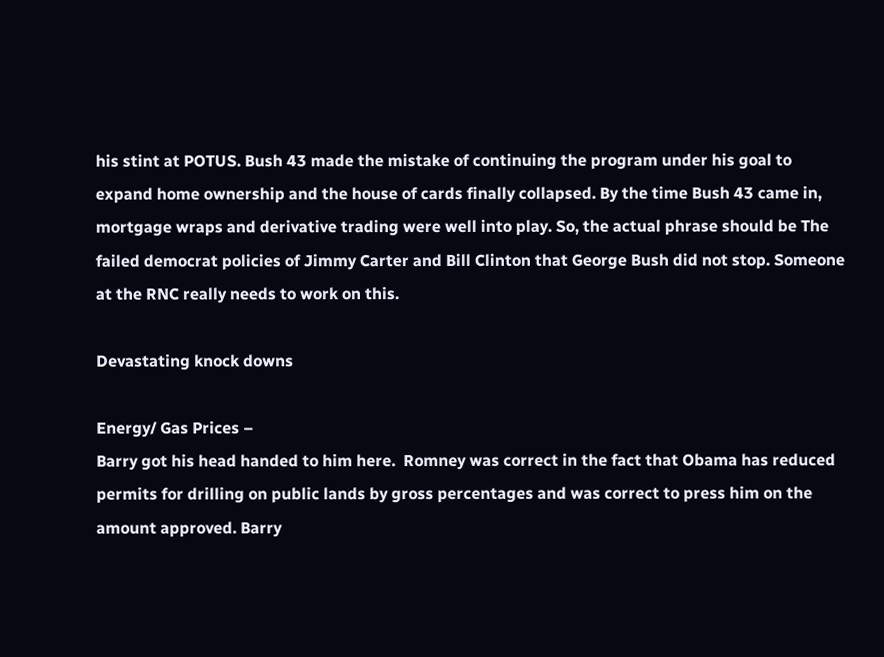his stint at POTUS. Bush 43 made the mistake of continuing the program under his goal to expand home ownership and the house of cards finally collapsed. By the time Bush 43 came in, mortgage wraps and derivative trading were well into play. So, the actual phrase should be The failed democrat policies of Jimmy Carter and Bill Clinton that George Bush did not stop. Someone at the RNC really needs to work on this.

Devastating knock downs

Energy/ Gas Prices –
Barry got his head handed to him here.  Romney was correct in the fact that Obama has reduced permits for drilling on public lands by gross percentages and was correct to press him on the amount approved. Barry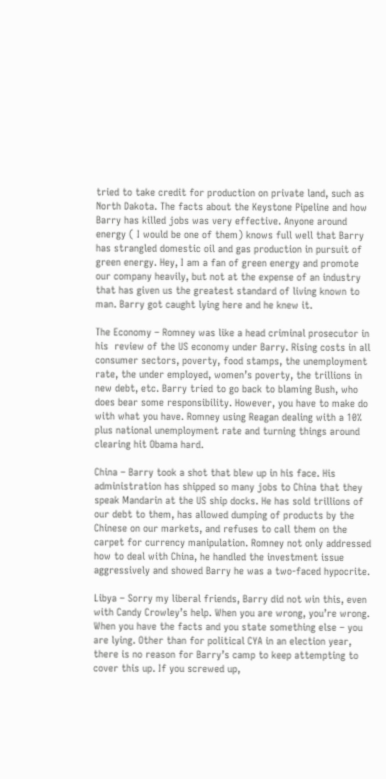tried to take credit for production on private land, such as North Dakota. The facts about the Keystone Pipeline and how Barry has killed jobs was very effective. Anyone around energy ( I would be one of them) knows full well that Barry has strangled domestic oil and gas production in pursuit of green energy. Hey, I am a fan of green energy and promote our company heavily, but not at the expense of an industry that has given us the greatest standard of living known to man. Barry got caught lying here and he knew it.

The Economy – Romney was like a head criminal prosecutor in his  review of the US economy under Barry. Rising costs in all consumer sectors, poverty, food stamps, the unemployment rate, the under employed, women’s poverty, the trillions in new debt, etc. Barry tried to go back to blaming Bush, who does bear some responsibility. However, you have to make do with what you have. Romney using Reagan dealing with a 10% plus national unemployment rate and turning things around clearing hit Obama hard.

China – Barry took a shot that blew up in his face. His administration has shipped so many jobs to China that they speak Mandarin at the US ship docks. He has sold trillions of our debt to them, has allowed dumping of products by the Chinese on our markets, and refuses to call them on the carpet for currency manipulation. Romney not only addressed how to deal with China, he handled the investment issue aggressively and showed Barry he was a two-faced hypocrite.

Libya – Sorry my liberal friends, Barry did not win this, even with Candy Crowley’s help. When you are wrong, you’re wrong. When you have the facts and you state something else – you are lying. Other than for political CYA in an election year, there is no reason for Barry’s camp to keep attempting to cover this up. If you screwed up,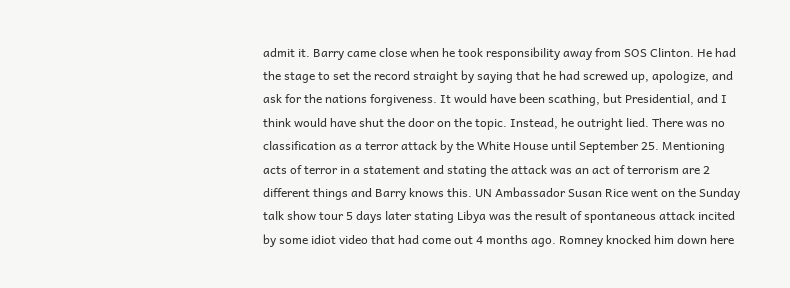admit it. Barry came close when he took responsibility away from SOS Clinton. He had the stage to set the record straight by saying that he had screwed up, apologize, and ask for the nations forgiveness. It would have been scathing, but Presidential, and I think would have shut the door on the topic. Instead, he outright lied. There was no classification as a terror attack by the White House until September 25. Mentioning acts of terror in a statement and stating the attack was an act of terrorism are 2 different things and Barry knows this. UN Ambassador Susan Rice went on the Sunday talk show tour 5 days later stating Libya was the result of spontaneous attack incited by some idiot video that had come out 4 months ago. Romney knocked him down here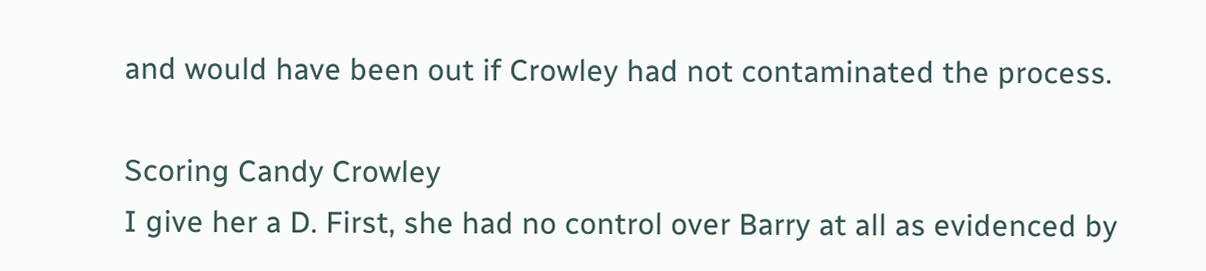and would have been out if Crowley had not contaminated the process.

Scoring Candy Crowley
I give her a D. First, she had no control over Barry at all as evidenced by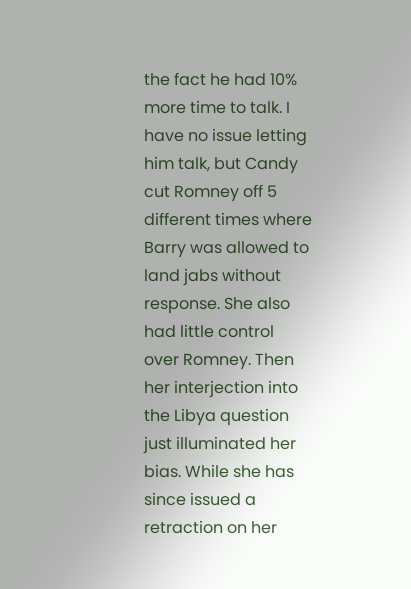the fact he had 10% more time to talk. I have no issue letting him talk, but Candy cut Romney off 5 different times where Barry was allowed to land jabs without response. She also had little control over Romney. Then her interjection into the Libya question just illuminated her bias. While she has since issued a retraction on her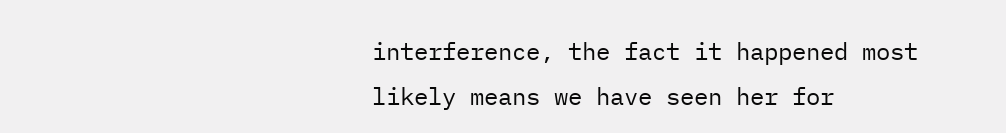interference, the fact it happened most likely means we have seen her for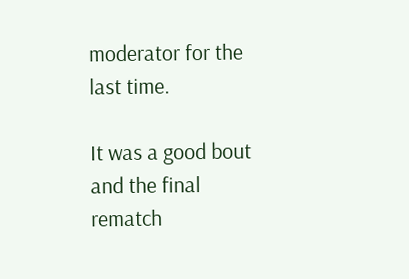moderator for the last time.

It was a good bout and the final rematch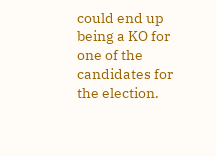could end up being a KO for one of the candidates for the election.